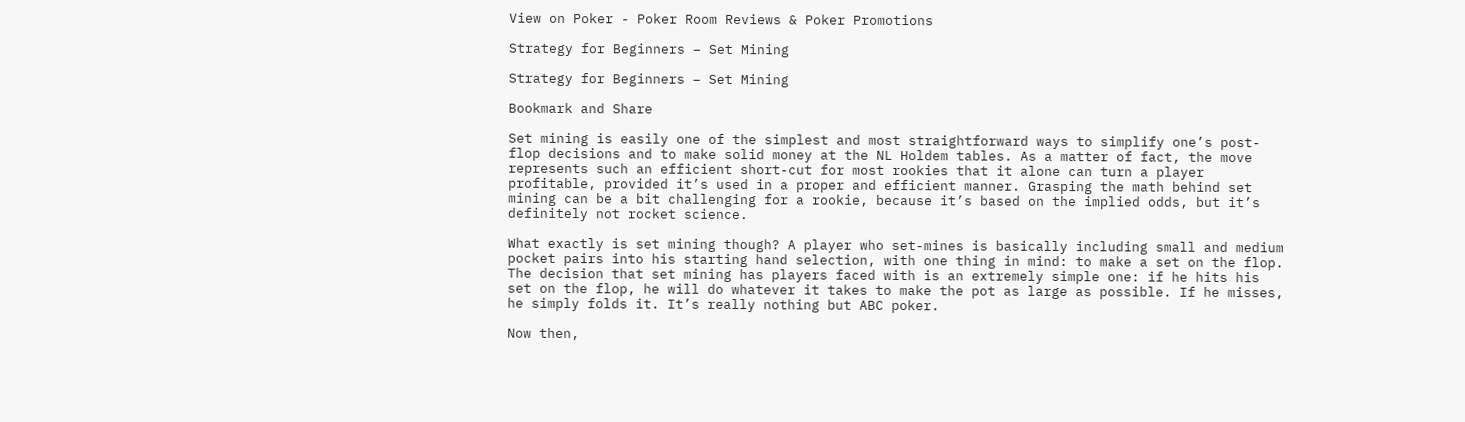View on Poker - Poker Room Reviews & Poker Promotions

Strategy for Beginners – Set Mining

Strategy for Beginners – Set Mining

Bookmark and Share

Set mining is easily one of the simplest and most straightforward ways to simplify one’s post-flop decisions and to make solid money at the NL Holdem tables. As a matter of fact, the move represents such an efficient short-cut for most rookies that it alone can turn a player profitable, provided it’s used in a proper and efficient manner. Grasping the math behind set mining can be a bit challenging for a rookie, because it’s based on the implied odds, but it’s definitely not rocket science.

What exactly is set mining though? A player who set-mines is basically including small and medium pocket pairs into his starting hand selection, with one thing in mind: to make a set on the flop. The decision that set mining has players faced with is an extremely simple one: if he hits his set on the flop, he will do whatever it takes to make the pot as large as possible. If he misses, he simply folds it. It’s really nothing but ABC poker.

Now then,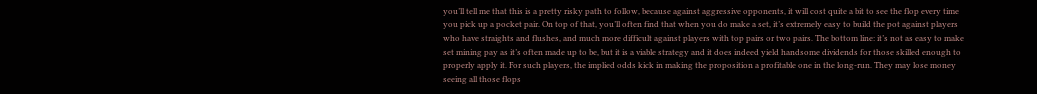you’ll tell me that this is a pretty risky path to follow, because against aggressive opponents, it will cost quite a bit to see the flop every time you pick up a pocket pair. On top of that, you’ll often find that when you do make a set, it’s extremely easy to build the pot against players who have straights and flushes, and much more difficult against players with top pairs or two pairs. The bottom line: it’s not as easy to make set mining pay as it’s often made up to be, but it is a viable strategy and it does indeed yield handsome dividends for those skilled enough to properly apply it. For such players, the implied odds kick in making the proposition a profitable one in the long-run. They may lose money seeing all those flops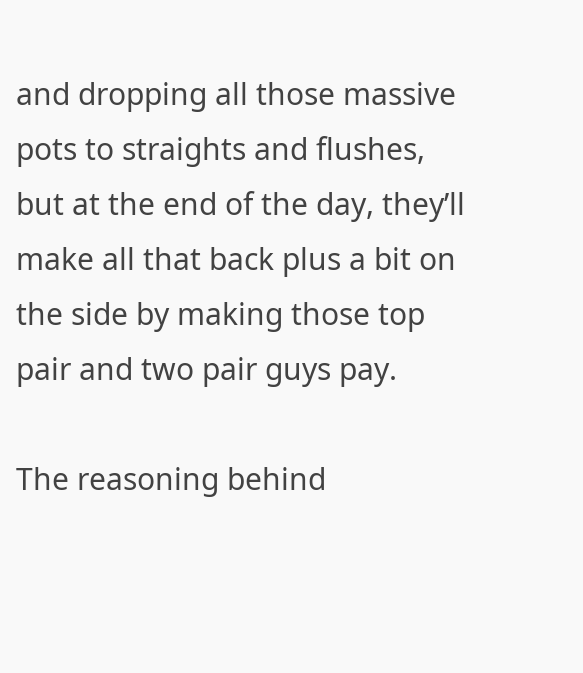and dropping all those massive pots to straights and flushes, but at the end of the day, they’ll make all that back plus a bit on the side by making those top pair and two pair guys pay.

The reasoning behind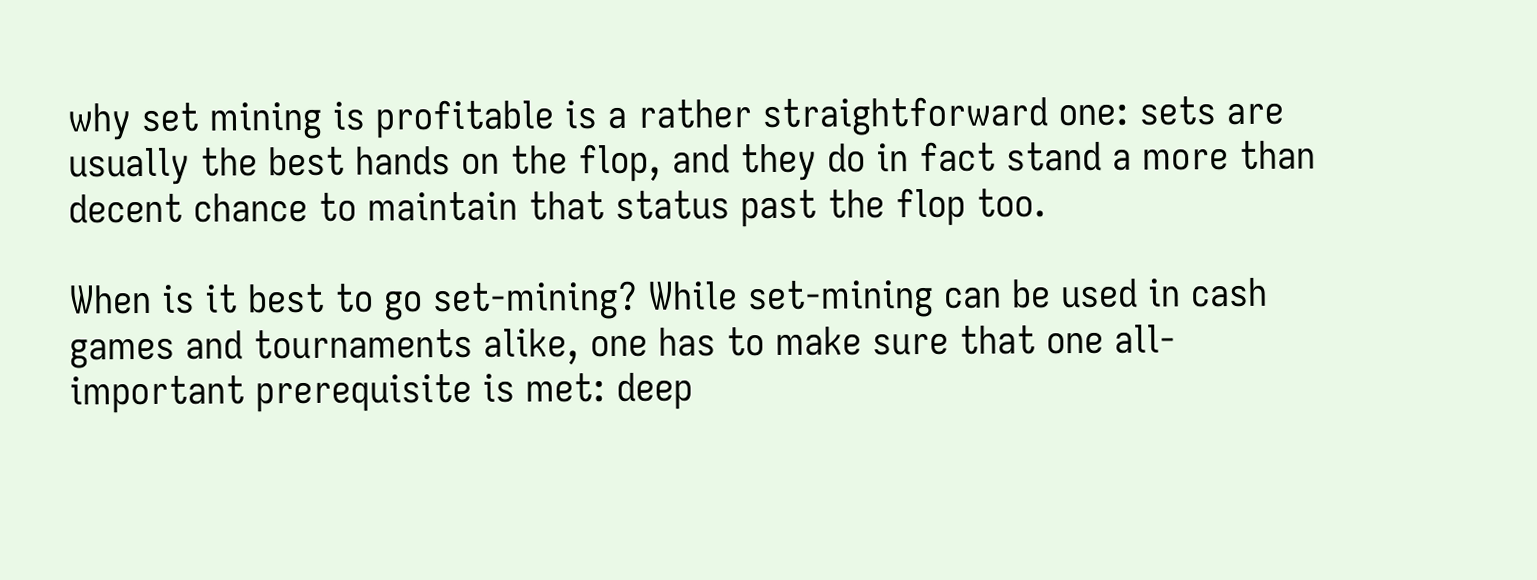why set mining is profitable is a rather straightforward one: sets are usually the best hands on the flop, and they do in fact stand a more than decent chance to maintain that status past the flop too.

When is it best to go set-mining? While set-mining can be used in cash games and tournaments alike, one has to make sure that one all-important prerequisite is met: deep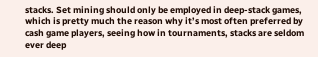stacks. Set mining should only be employed in deep-stack games, which is pretty much the reason why it’s most often preferred by cash game players, seeing how in tournaments, stacks are seldom ever deep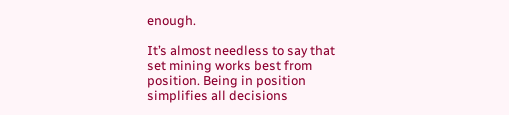enough.

It’s almost needless to say that set mining works best from position. Being in position simplifies all decisions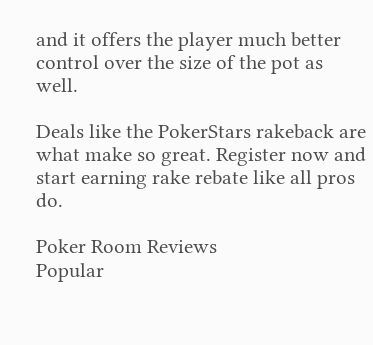and it offers the player much better control over the size of the pot as well.

Deals like the PokerStars rakeback are what make so great. Register now and start earning rake rebate like all pros do.

Poker Room Reviews
Popular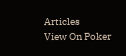Articles
View On Poker